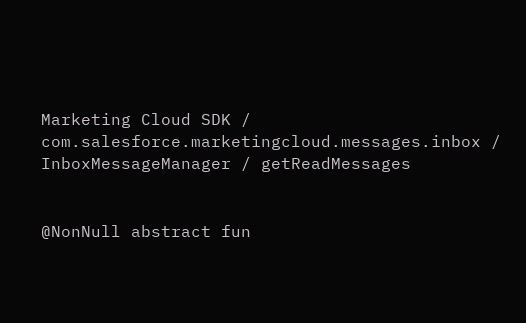Marketing Cloud SDK / com.salesforce.marketingcloud.messages.inbox / InboxMessageManager / getReadMessages


@NonNull abstract fun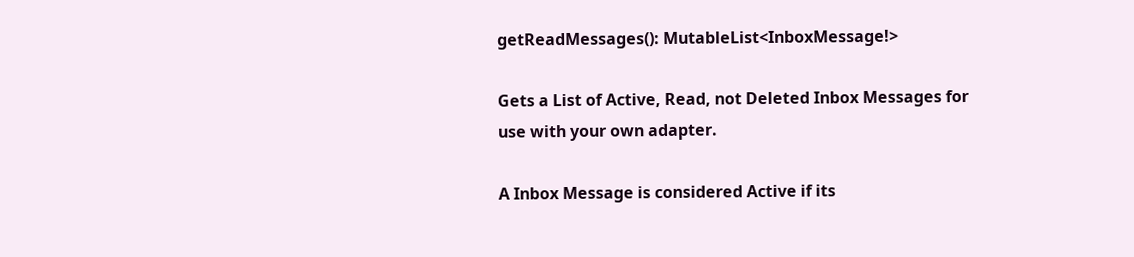getReadMessages(): MutableList<InboxMessage!>

Gets a List of Active, Read, not Deleted Inbox Messages for use with your own adapter.

A Inbox Message is considered Active if its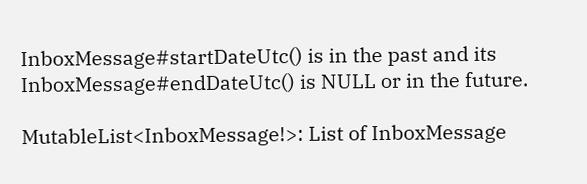InboxMessage#startDateUtc() is in the past and its InboxMessage#endDateUtc() is NULL or in the future.

MutableList<InboxMessage!>: List of InboxMessage